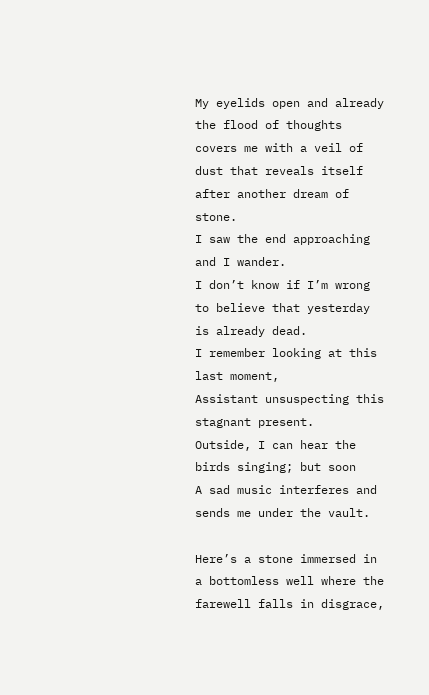My eyelids open and already the flood of thoughts covers me with a veil of dust that reveals itself after another dream of stone.
I saw the end approaching and I wander.
I don’t know if I’m wrong to believe that yesterday is already dead.
I remember looking at this last moment,
Assistant unsuspecting this stagnant present.
Outside, I can hear the birds singing; but soon
A sad music interferes and sends me under the vault.

Here’s a stone immersed in a bottomless well where the farewell falls in disgrace,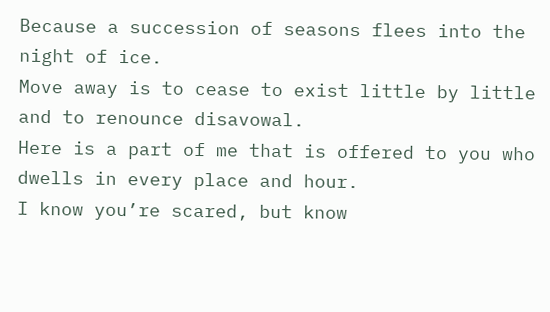Because a succession of seasons flees into the night of ice.
Move away is to cease to exist little by little and to renounce disavowal.
Here is a part of me that is offered to you who dwells in every place and hour.
I know you’re scared, but know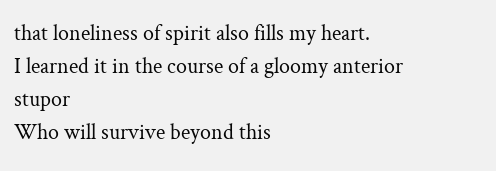that loneliness of spirit also fills my heart.
I learned it in the course of a gloomy anterior stupor
Who will survive beyond this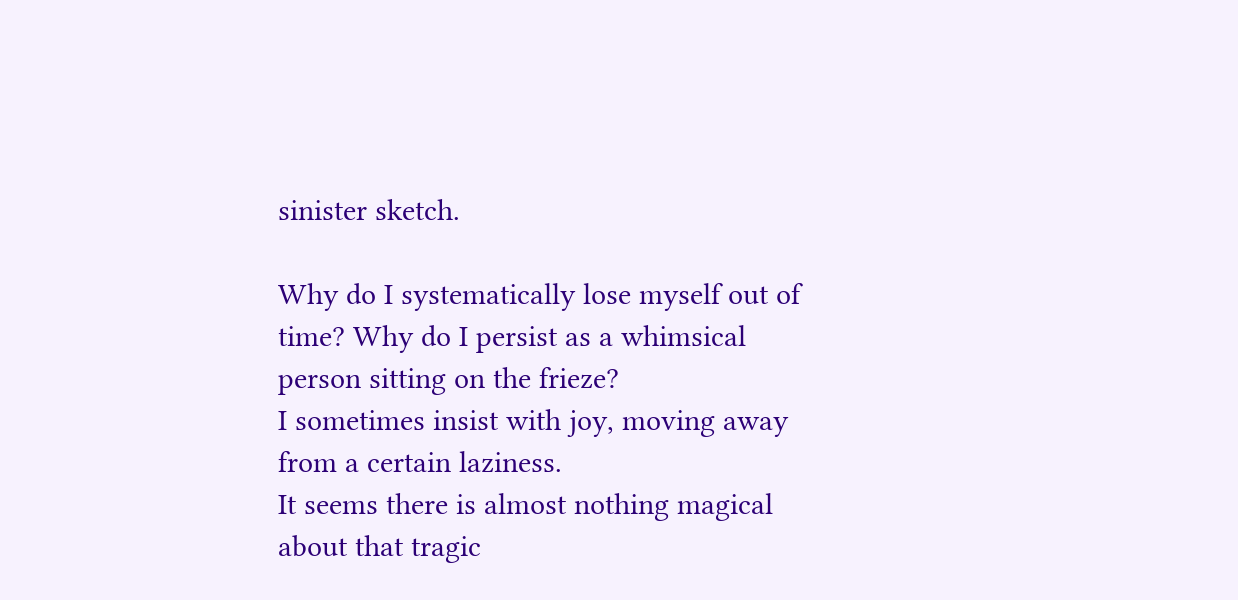sinister sketch.

Why do I systematically lose myself out of time? Why do I persist as a whimsical person sitting on the frieze?
I sometimes insist with joy, moving away from a certain laziness.
It seems there is almost nothing magical about that tragic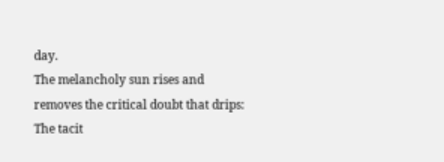day.
The melancholy sun rises and removes the critical doubt that drips:
The tacit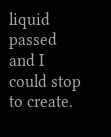liquid passed and I could stop to create.